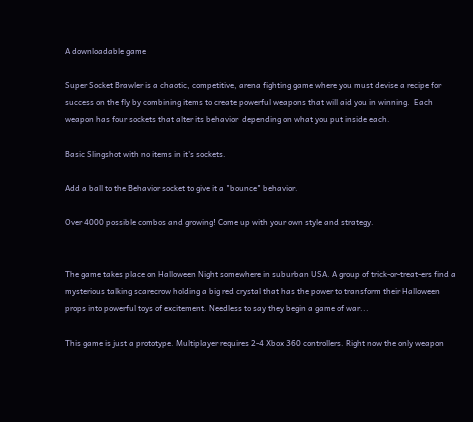A downloadable game

Super Socket Brawler is a chaotic, competitive, arena fighting game where you must devise a recipe for success on the fly by combining items to create powerful weapons that will aid you in winning.  Each weapon has four sockets that alter its behavior  depending on what you put inside each.

Basic Slingshot with no items in it's sockets.

Add a ball to the Behavior socket to give it a "bounce" behavior.

Over 4000 possible combos and growing! Come up with your own style and strategy.


The game takes place on Halloween Night somewhere in suburban USA. A group of trick-or-treat-ers find a mysterious talking scarecrow holding a big red crystal that has the power to transform their Halloween props into powerful toys of excitement. Needless to say they begin a game of war...

This game is just a prototype. Multiplayer requires 2-4 Xbox 360 controllers. Right now the only weapon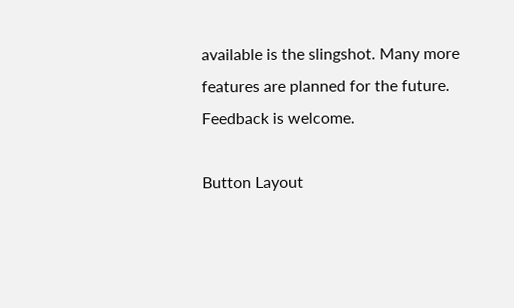available is the slingshot. Many more features are planned for the future. Feedback is welcome.

Button Layout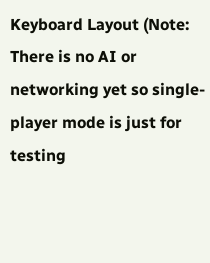Keyboard Layout (Note: There is no AI or networking yet so single-player mode is just for testing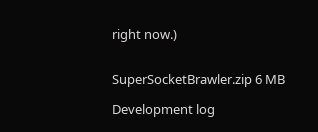right now.)


SuperSocketBrawler.zip 6 MB

Development log